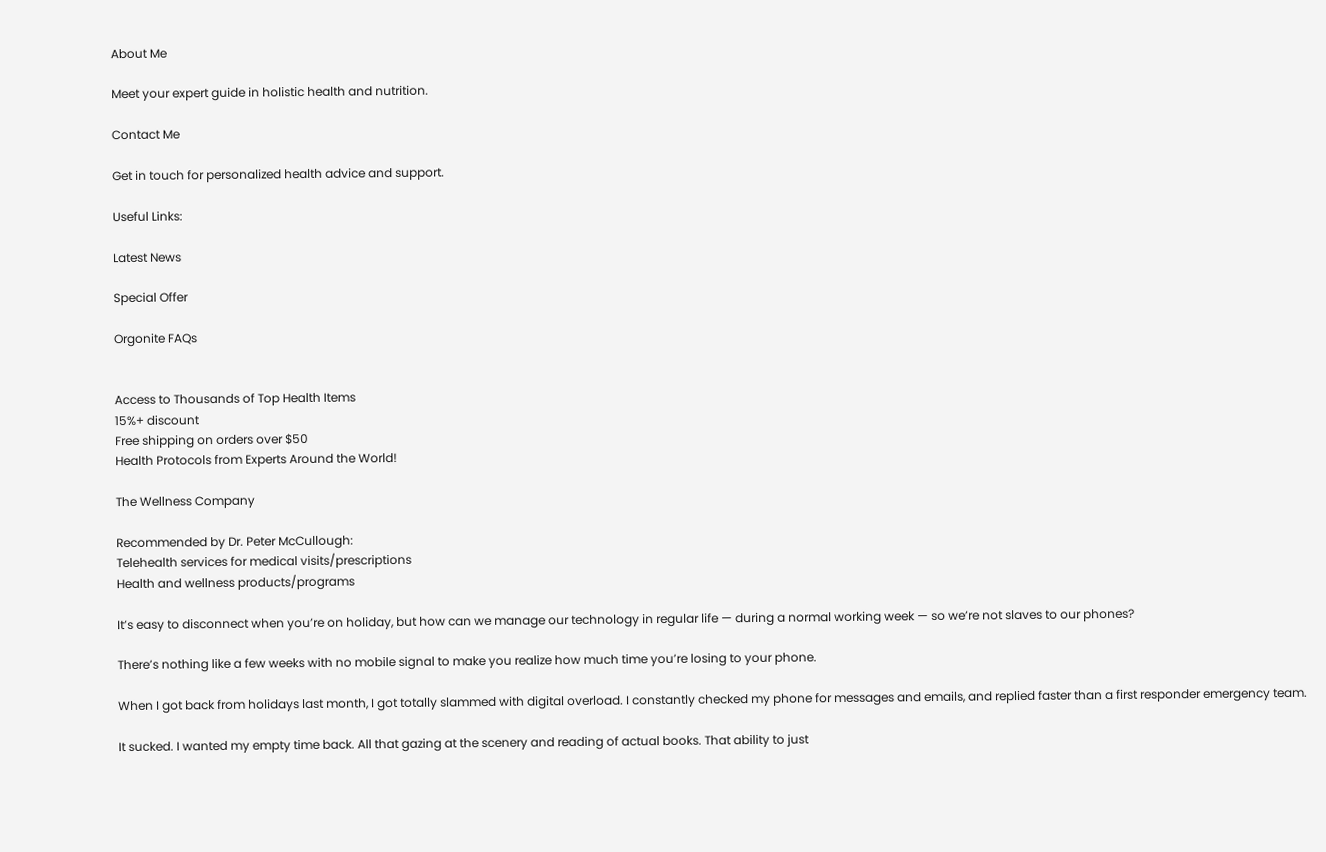About Me

Meet your expert guide in holistic health and nutrition.

Contact Me

Get in touch for personalized health advice and support.

Useful Links:

Latest News

Special Offer

Orgonite FAQs


Access to Thousands of Top Health Items
15%+ discount
Free shipping on orders over $50
Health Protocols from Experts Around the World!

The Wellness Company

Recommended by Dr. Peter McCullough:
Telehealth services for medical visits/prescriptions
Health and wellness products/programs

It’s easy to disconnect when you’re on holiday, but how can we manage our technology in regular life — during a normal working week — so we’re not slaves to our phones?

There’s nothing like a few weeks with no mobile signal to make you realize how much time you’re losing to your phone.

When I got back from holidays last month, I got totally slammed with digital overload. I constantly checked my phone for messages and emails, and replied faster than a first responder emergency team.

It sucked. I wanted my empty time back. All that gazing at the scenery and reading of actual books. That ability to just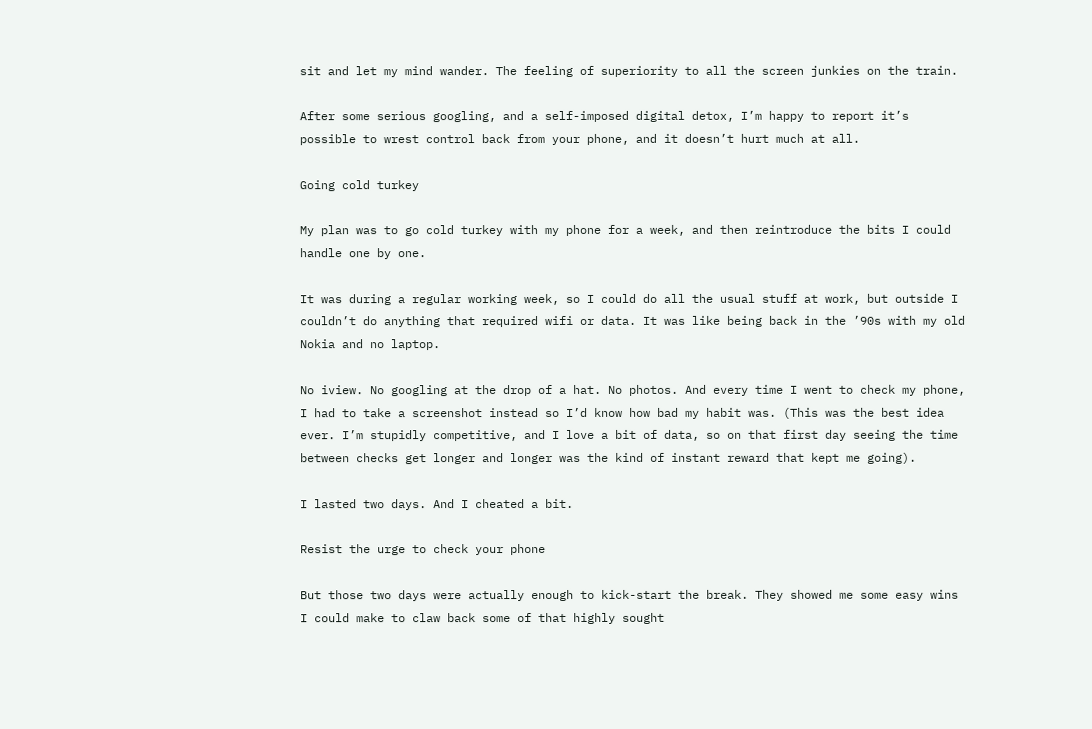sit and let my mind wander. The feeling of superiority to all the screen junkies on the train.

After some serious googling, and a self-imposed digital detox, I’m happy to report it’s possible to wrest control back from your phone, and it doesn’t hurt much at all.

Going cold turkey

My plan was to go cold turkey with my phone for a week, and then reintroduce the bits I could handle one by one.

It was during a regular working week, so I could do all the usual stuff at work, but outside I couldn’t do anything that required wifi or data. It was like being back in the ’90s with my old Nokia and no laptop.

No iview. No googling at the drop of a hat. No photos. And every time I went to check my phone, I had to take a screenshot instead so I’d know how bad my habit was. (This was the best idea ever. I’m stupidly competitive, and I love a bit of data, so on that first day seeing the time between checks get longer and longer was the kind of instant reward that kept me going).

I lasted two days. And I cheated a bit.

Resist the urge to check your phone

But those two days were actually enough to kick-start the break. They showed me some easy wins I could make to claw back some of that highly sought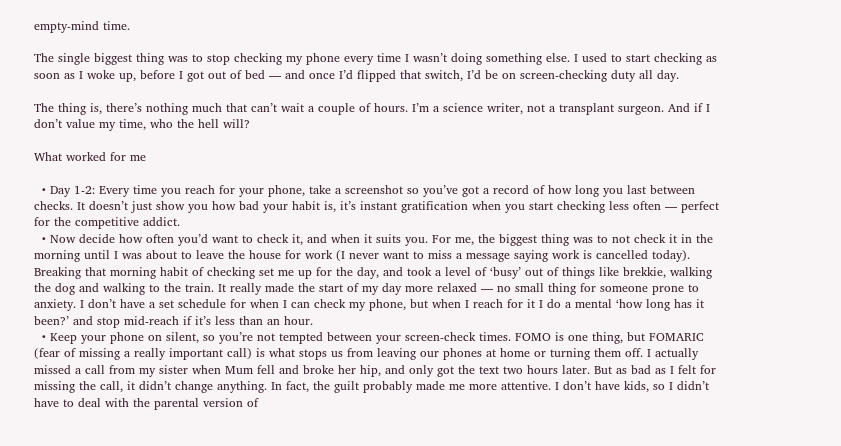empty-mind time.

The single biggest thing was to stop checking my phone every time I wasn’t doing something else. I used to start checking as soon as I woke up, before I got out of bed — and once I’d flipped that switch, I’d be on screen-checking duty all day.

The thing is, there’s nothing much that can’t wait a couple of hours. I’m a science writer, not a transplant surgeon. And if I don’t value my time, who the hell will?

What worked for me

  • Day 1-2: Every time you reach for your phone, take a screenshot so you’ve got a record of how long you last between checks. It doesn’t just show you how bad your habit is, it’s instant gratification when you start checking less often — perfect for the competitive addict.
  • Now decide how often you’d want to check it, and when it suits you. For me, the biggest thing was to not check it in the morning until I was about to leave the house for work (I never want to miss a message saying work is cancelled today). Breaking that morning habit of checking set me up for the day, and took a level of ‘busy’ out of things like brekkie, walking the dog and walking to the train. It really made the start of my day more relaxed — no small thing for someone prone to anxiety. I don’t have a set schedule for when I can check my phone, but when I reach for it I do a mental ‘how long has it been?’ and stop mid-reach if it’s less than an hour.
  • Keep your phone on silent, so you’re not tempted between your screen-check times. FOMO is one thing, but FOMARIC (fear of missing a really important call) is what stops us from leaving our phones at home or turning them off. I actually missed a call from my sister when Mum fell and broke her hip, and only got the text two hours later. But as bad as I felt for missing the call, it didn’t change anything. In fact, the guilt probably made me more attentive. I don’t have kids, so I didn’t have to deal with the parental version of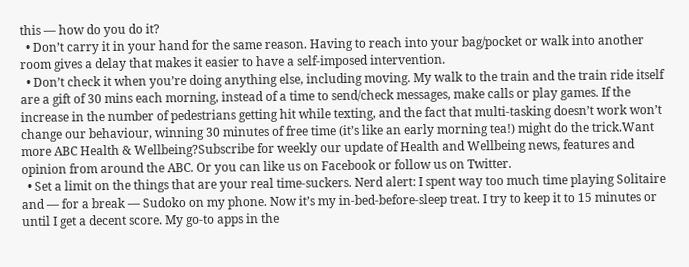this — how do you do it?
  • Don’t carry it in your hand for the same reason. Having to reach into your bag/pocket or walk into another room gives a delay that makes it easier to have a self-imposed intervention.
  • Don’t check it when you’re doing anything else, including moving. My walk to the train and the train ride itself are a gift of 30 mins each morning, instead of a time to send/check messages, make calls or play games. If the increase in the number of pedestrians getting hit while texting, and the fact that multi-tasking doesn’t work won’t change our behaviour, winning 30 minutes of free time (it’s like an early morning tea!) might do the trick.Want more ABC Health & Wellbeing?Subscribe for weekly our update of Health and Wellbeing news, features and opinion from around the ABC. Or you can like us on Facebook or follow us on Twitter.
  • Set a limit on the things that are your real time-suckers. Nerd alert: I spent way too much time playing Solitaire and — for a break — Sudoko on my phone. Now it’s my in-bed-before-sleep treat. I try to keep it to 15 minutes or until I get a decent score. My go-to apps in the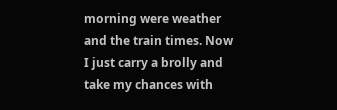morning were weather and the train times. Now I just carry a brolly and take my chances with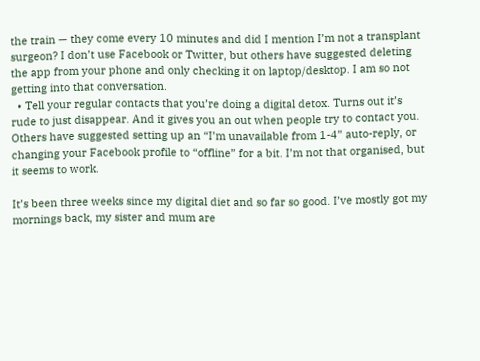the train — they come every 10 minutes and did I mention I’m not a transplant surgeon? I don’t use Facebook or Twitter, but others have suggested deleting the app from your phone and only checking it on laptop/desktop. I am so not getting into that conversation.
  • Tell your regular contacts that you’re doing a digital detox. Turns out it’s rude to just disappear. And it gives you an out when people try to contact you. Others have suggested setting up an “I’m unavailable from 1-4” auto-reply, or changing your Facebook profile to “offline” for a bit. I’m not that organised, but it seems to work.

It’s been three weeks since my digital diet and so far so good. I’ve mostly got my mornings back, my sister and mum are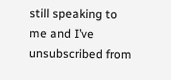still speaking to me and I’ve unsubscribed from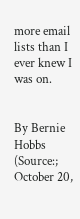more email lists than I ever knew I was on.


By Bernie Hobbs
(Source:; October 20,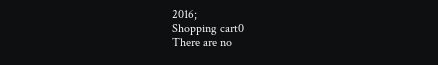2016;
Shopping cart0
There are no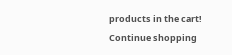products in the cart!
Continue shopping